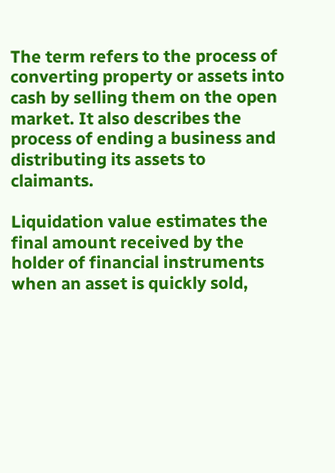The term refers to the process of converting property or assets into cash by selling them on the open market. It also describes the process of ending a business and distributing its assets to claimants.

Liquidation value estimates the final amount received by the holder of financial instruments when an asset is quickly sold,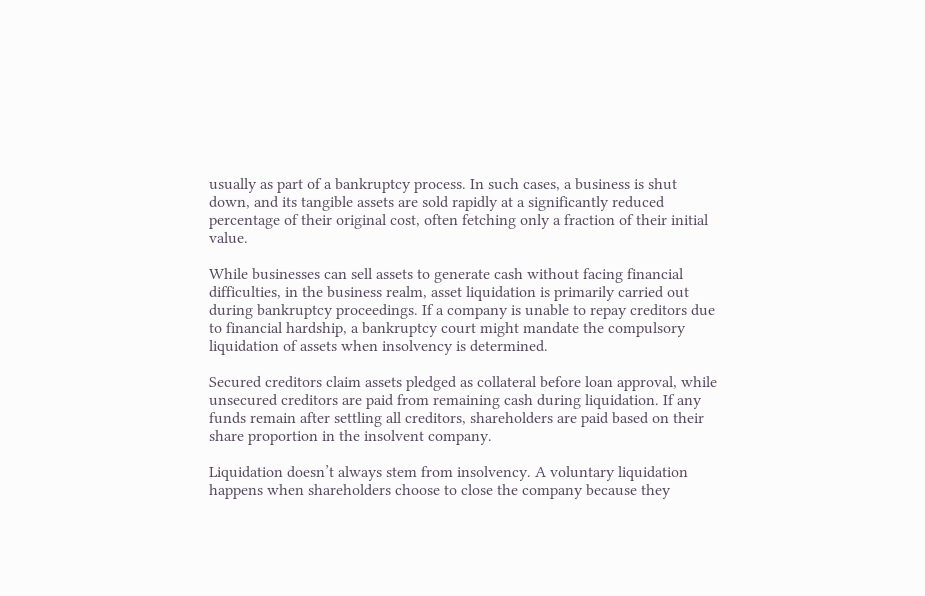usually as part of a bankruptcy process. In such cases, a business is shut down, and its tangible assets are sold rapidly at a significantly reduced percentage of their original cost, often fetching only a fraction of their initial value.

While businesses can sell assets to generate cash without facing financial difficulties, in the business realm, asset liquidation is primarily carried out during bankruptcy proceedings. If a company is unable to repay creditors due to financial hardship, a bankruptcy court might mandate the compulsory liquidation of assets when insolvency is determined.

Secured creditors claim assets pledged as collateral before loan approval, while unsecured creditors are paid from remaining cash during liquidation. If any funds remain after settling all creditors, shareholders are paid based on their share proportion in the insolvent company.

Liquidation doesn’t always stem from insolvency. A voluntary liquidation happens when shareholders choose to close the company because they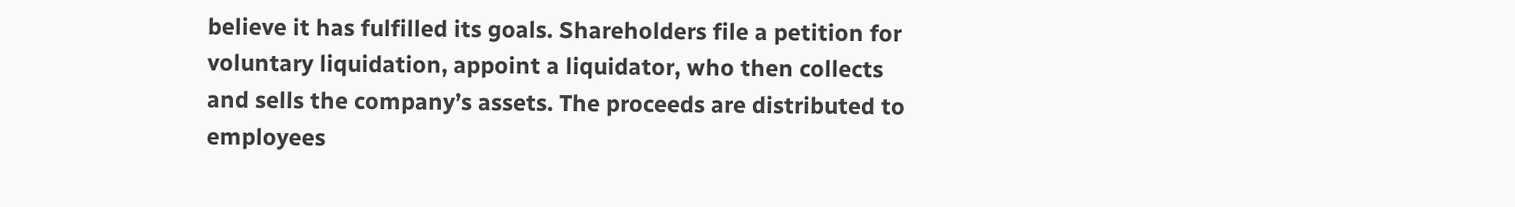believe it has fulfilled its goals. Shareholders file a petition for voluntary liquidation, appoint a liquidator, who then collects and sells the company’s assets. The proceeds are distributed to employees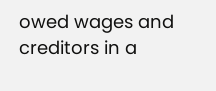owed wages and creditors in a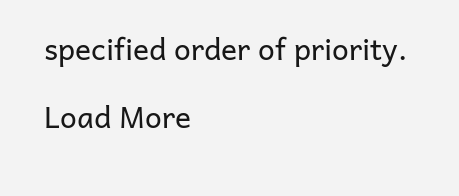specified order of priority.

Load More